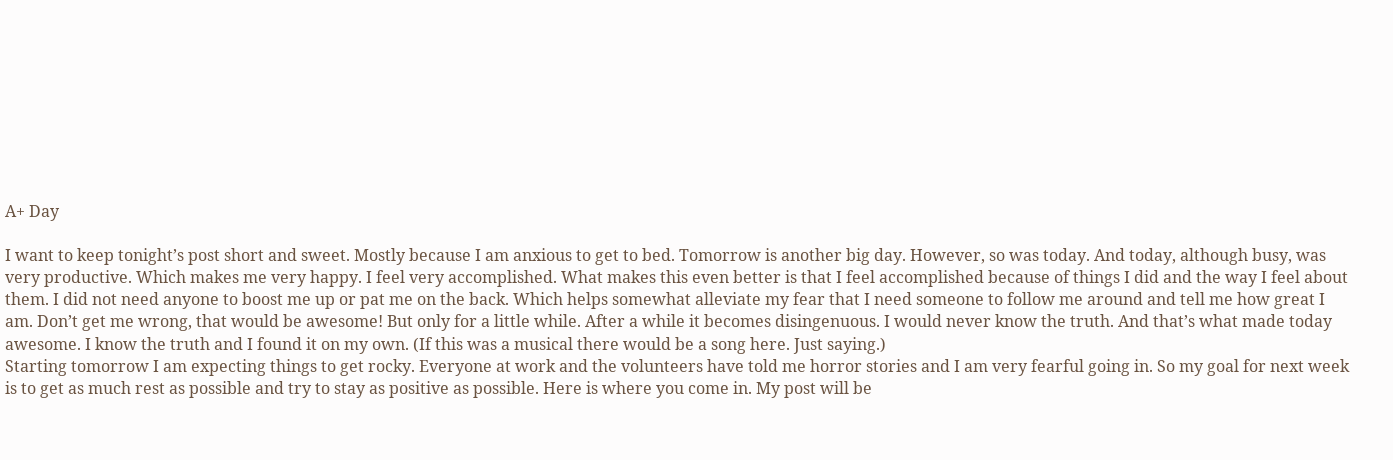A+ Day

I want to keep tonight’s post short and sweet. Mostly because I am anxious to get to bed. Tomorrow is another big day. However, so was today. And today, although busy, was very productive. Which makes me very happy. I feel very accomplished. What makes this even better is that I feel accomplished because of things I did and the way I feel about them. I did not need anyone to boost me up or pat me on the back. Which helps somewhat alleviate my fear that I need someone to follow me around and tell me how great I am. Don’t get me wrong, that would be awesome! But only for a little while. After a while it becomes disingenuous. I would never know the truth. And that’s what made today awesome. I know the truth and I found it on my own. (If this was a musical there would be a song here. Just saying.)
Starting tomorrow I am expecting things to get rocky. Everyone at work and the volunteers have told me horror stories and I am very fearful going in. So my goal for next week is to get as much rest as possible and try to stay as positive as possible. Here is where you come in. My post will be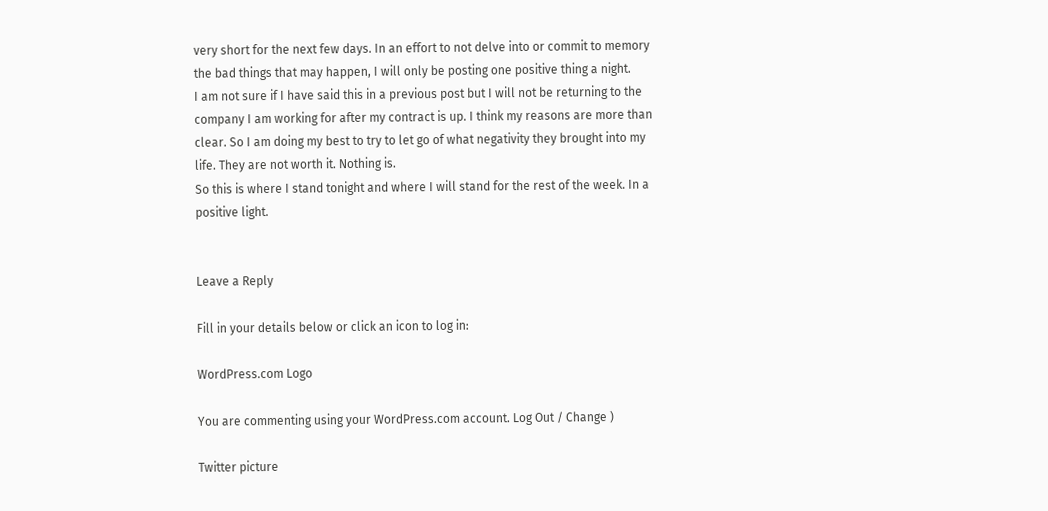very short for the next few days. In an effort to not delve into or commit to memory the bad things that may happen, I will only be posting one positive thing a night.
I am not sure if I have said this in a previous post but I will not be returning to the company I am working for after my contract is up. I think my reasons are more than clear. So I am doing my best to try to let go of what negativity they brought into my life. They are not worth it. Nothing is.
So this is where I stand tonight and where I will stand for the rest of the week. In a positive light.


Leave a Reply

Fill in your details below or click an icon to log in:

WordPress.com Logo

You are commenting using your WordPress.com account. Log Out / Change )

Twitter picture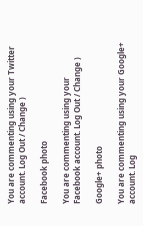You are commenting using your Twitter account. Log Out / Change )

Facebook photo

You are commenting using your Facebook account. Log Out / Change )

Google+ photo

You are commenting using your Google+ account. Log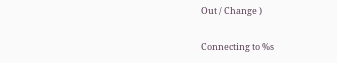Out / Change )

Connecting to %s